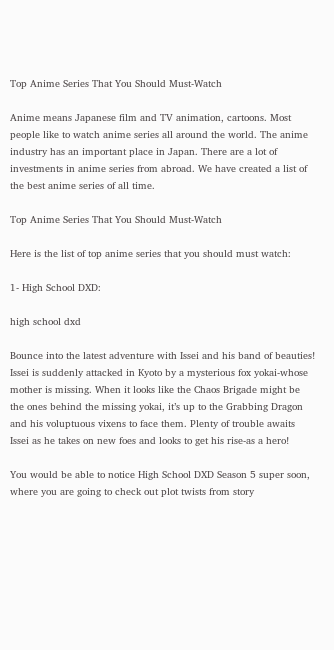Top Anime Series That You Should Must-Watch

Anime means Japanese film and TV animation, cartoons. Most people like to watch anime series all around the world. The anime industry has an important place in Japan. There are a lot of investments in anime series from abroad. We have created a list of the best anime series of all time.

Top Anime Series That You Should Must-Watch

Here is the list of top anime series that you should must watch:

1- High School DXD:

high school dxd

Bounce into the latest adventure with Issei and his band of beauties! Issei is suddenly attacked in Kyoto by a mysterious fox yokai-whose mother is missing. When it looks like the Chaos Brigade might be the ones behind the missing yokai, it’s up to the Grabbing Dragon and his voluptuous vixens to face them. Plenty of trouble awaits Issei as he takes on new foes and looks to get his rise-as a hero!

You would be able to notice High School DXD Season 5 super soon, where you are going to check out plot twists from story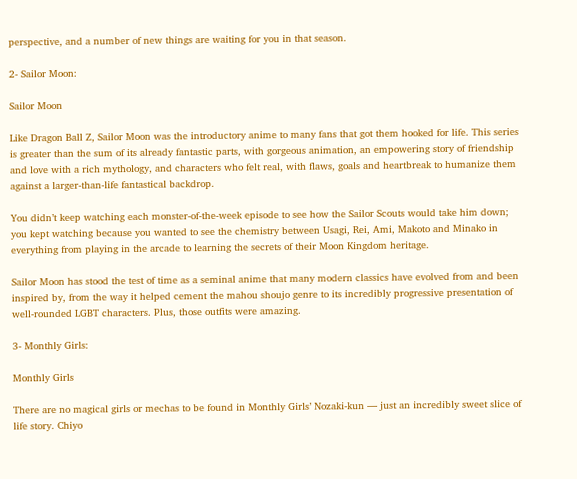perspective, and a number of new things are waiting for you in that season.

2- Sailor Moon:

Sailor Moon

Like Dragon Ball Z, Sailor Moon was the introductory anime to many fans that got them hooked for life. This series is greater than the sum of its already fantastic parts, with gorgeous animation, an empowering story of friendship and love with a rich mythology, and characters who felt real, with flaws, goals and heartbreak to humanize them against a larger-than-life fantastical backdrop.

You didn’t keep watching each monster-of-the-week episode to see how the Sailor Scouts would take him down; you kept watching because you wanted to see the chemistry between Usagi, Rei, Ami, Makoto and Minako in everything from playing in the arcade to learning the secrets of their Moon Kingdom heritage.

Sailor Moon has stood the test of time as a seminal anime that many modern classics have evolved from and been inspired by, from the way it helped cement the mahou shoujo genre to its incredibly progressive presentation of well-rounded LGBT characters. Plus, those outfits were amazing.

3- Monthly Girls:

Monthly Girls

There are no magical girls or mechas to be found in Monthly Girls’ Nozaki-kun — just an incredibly sweet slice of life story. Chiyo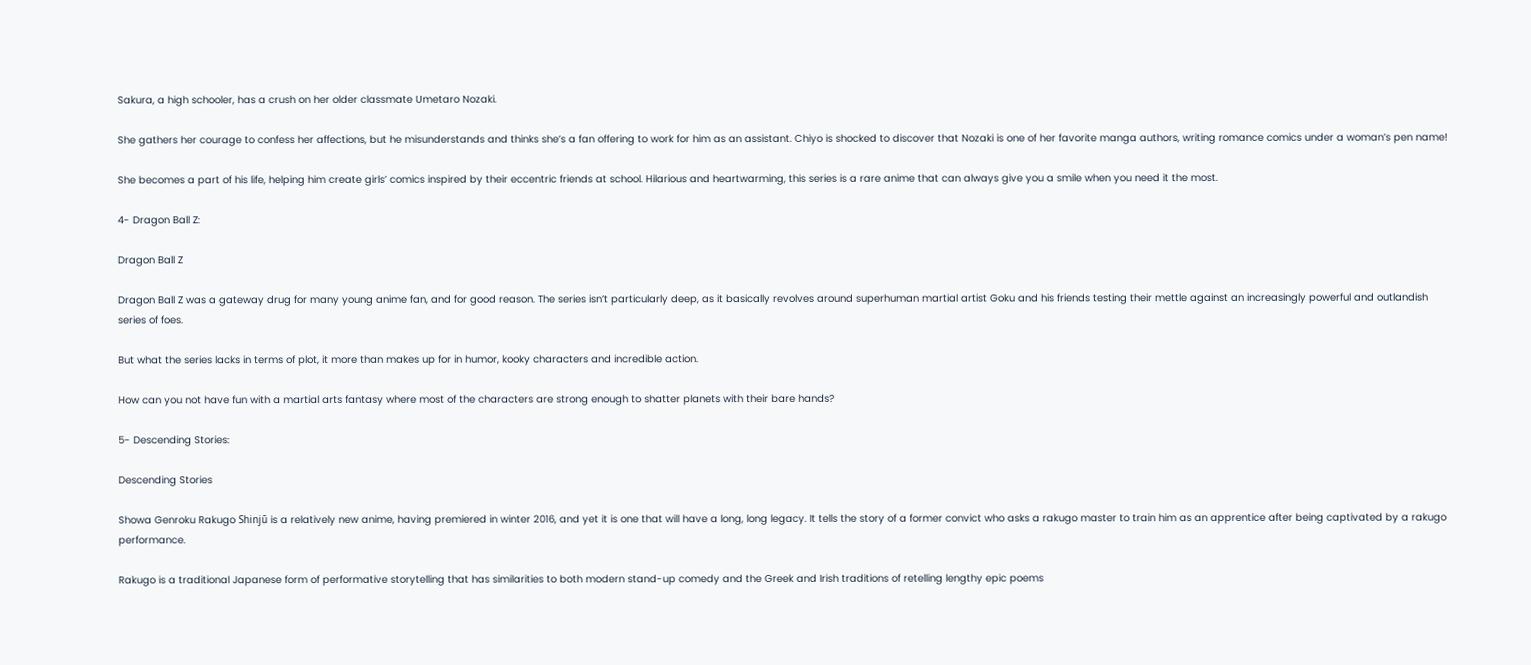Sakura, a high schooler, has a crush on her older classmate Umetaro Nozaki.

She gathers her courage to confess her affections, but he misunderstands and thinks she’s a fan offering to work for him as an assistant. Chiyo is shocked to discover that Nozaki is one of her favorite manga authors, writing romance comics under a woman’s pen name!

She becomes a part of his life, helping him create girls’ comics inspired by their eccentric friends at school. Hilarious and heartwarming, this series is a rare anime that can always give you a smile when you need it the most.

4- Dragon Ball Z:

Dragon Ball Z

Dragon Ball Z was a gateway drug for many young anime fan, and for good reason. The series isn’t particularly deep, as it basically revolves around superhuman martial artist Goku and his friends testing their mettle against an increasingly powerful and outlandish series of foes.

But what the series lacks in terms of plot, it more than makes up for in humor, kooky characters and incredible action.

How can you not have fun with a martial arts fantasy where most of the characters are strong enough to shatter planets with their bare hands?

5- Descending Stories:

Descending Stories

Showa Genroku Rakugo Shinjū is a relatively new anime, having premiered in winter 2016, and yet it is one that will have a long, long legacy. It tells the story of a former convict who asks a rakugo master to train him as an apprentice after being captivated by a rakugo performance.

Rakugo is a traditional Japanese form of performative storytelling that has similarities to both modern stand-up comedy and the Greek and Irish traditions of retelling lengthy epic poems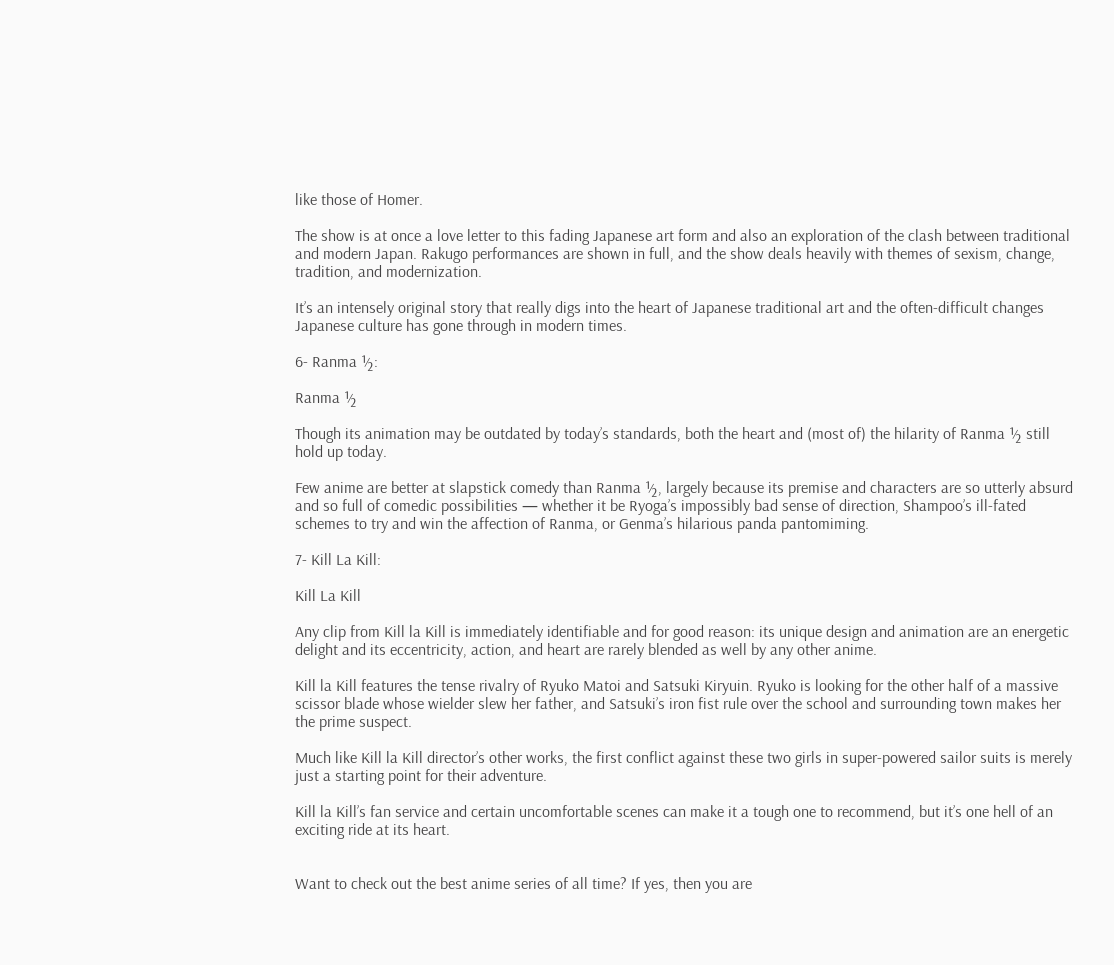like those of Homer.

The show is at once a love letter to this fading Japanese art form and also an exploration of the clash between traditional and modern Japan. Rakugo performances are shown in full, and the show deals heavily with themes of sexism, change, tradition, and modernization.

It’s an intensely original story that really digs into the heart of Japanese traditional art and the often-difficult changes Japanese culture has gone through in modern times.

6- Ranma ½:

Ranma ½

Though its animation may be outdated by today’s standards, both the heart and (most of) the hilarity of Ranma ½ still hold up today.

Few anime are better at slapstick comedy than Ranma ½, largely because its premise and characters are so utterly absurd and so full of comedic possibilities — whether it be Ryoga’s impossibly bad sense of direction, Shampoo’s ill-fated schemes to try and win the affection of Ranma, or Genma’s hilarious panda pantomiming.

7- Kill La Kill:

Kill La Kill

Any clip from Kill la Kill is immediately identifiable and for good reason: its unique design and animation are an energetic delight and its eccentricity, action, and heart are rarely blended as well by any other anime.

Kill la Kill features the tense rivalry of Ryuko Matoi and Satsuki Kiryuin. Ryuko is looking for the other half of a massive scissor blade whose wielder slew her father, and Satsuki’s iron fist rule over the school and surrounding town makes her the prime suspect.

Much like Kill la Kill director’s other works, the first conflict against these two girls in super-powered sailor suits is merely just a starting point for their adventure.

Kill la Kill’s fan service and certain uncomfortable scenes can make it a tough one to recommend, but it’s one hell of an exciting ride at its heart.


Want to check out the best anime series of all time? If yes, then you are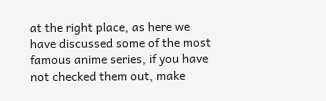at the right place, as here we have discussed some of the most famous anime series, if you have not checked them out, make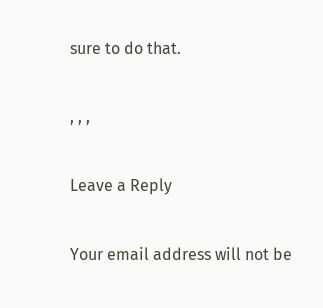sure to do that.

, , ,

Leave a Reply

Your email address will not be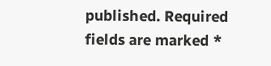published. Required fields are marked *